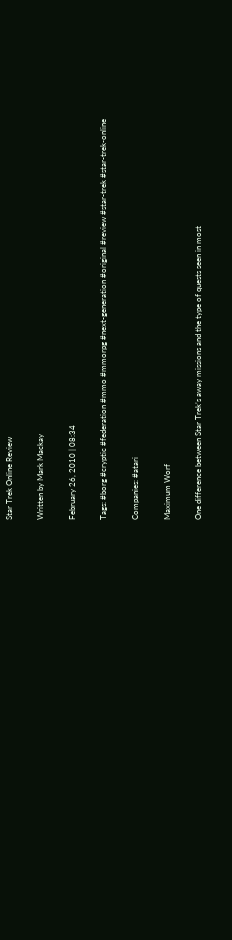Star Trek Online Review

Written by Mark Mackay

February 26, 2010 | 08:34

Tags: #borg #cryptic #federation #mmo #mmorpg #next-generation #original #review #star-trek #star-trek-online

Companies: #atari

Maximum Worf

One difference between Star Trek’s away missions and the type of quests seen in most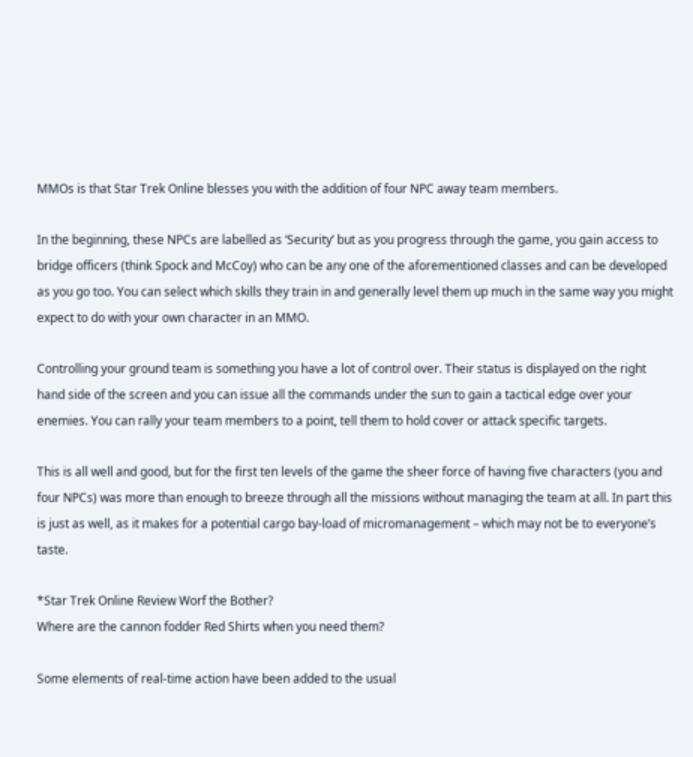MMOs is that Star Trek Online blesses you with the addition of four NPC away team members.

In the beginning, these NPCs are labelled as ‘Security’ but as you progress through the game, you gain access to bridge officers (think Spock and McCoy) who can be any one of the aforementioned classes and can be developed as you go too. You can select which skills they train in and generally level them up much in the same way you might expect to do with your own character in an MMO.

Controlling your ground team is something you have a lot of control over. Their status is displayed on the right hand side of the screen and you can issue all the commands under the sun to gain a tactical edge over your enemies. You can rally your team members to a point, tell them to hold cover or attack specific targets.

This is all well and good, but for the first ten levels of the game the sheer force of having five characters (you and four NPCs) was more than enough to breeze through all the missions without managing the team at all. In part this is just as well, as it makes for a potential cargo bay-load of micromanagement – which may not be to everyone’s taste.

*Star Trek Online Review Worf the Bother?
Where are the cannon fodder Red Shirts when you need them?

Some elements of real-time action have been added to the usual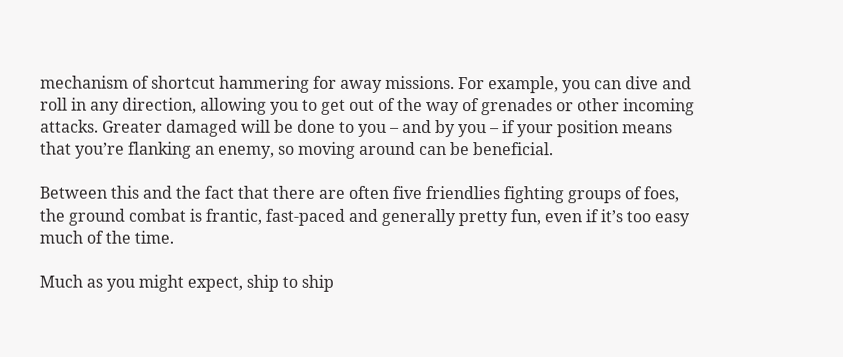mechanism of shortcut hammering for away missions. For example, you can dive and roll in any direction, allowing you to get out of the way of grenades or other incoming attacks. Greater damaged will be done to you – and by you – if your position means that you’re flanking an enemy, so moving around can be beneficial.

Between this and the fact that there are often five friendlies fighting groups of foes, the ground combat is frantic, fast-paced and generally pretty fun, even if it’s too easy much of the time.

Much as you might expect, ship to ship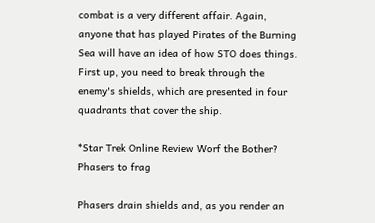combat is a very different affair. Again, anyone that has played Pirates of the Burning Sea will have an idea of how STO does things. First up, you need to break through the enemy's shields, which are presented in four quadrants that cover the ship.

*Star Trek Online Review Worf the Bother?
Phasers to frag

Phasers drain shields and, as you render an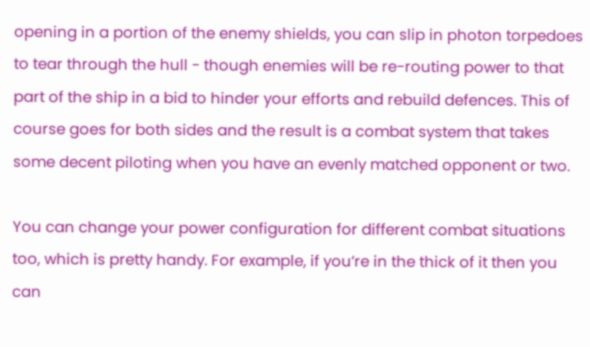opening in a portion of the enemy shields, you can slip in photon torpedoes to tear through the hull - though enemies will be re-routing power to that part of the ship in a bid to hinder your efforts and rebuild defences. This of course goes for both sides and the result is a combat system that takes some decent piloting when you have an evenly matched opponent or two.

You can change your power configuration for different combat situations too, which is pretty handy. For example, if you’re in the thick of it then you can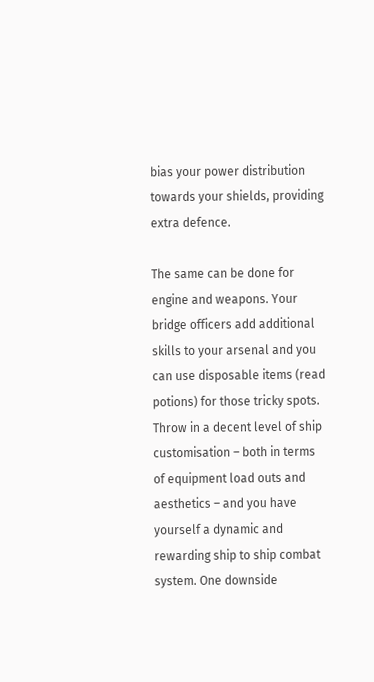bias your power distribution towards your shields, providing extra defence.

The same can be done for engine and weapons. Your bridge officers add additional skills to your arsenal and you can use disposable items (read potions) for those tricky spots. Throw in a decent level of ship customisation – both in terms of equipment load outs and aesthetics – and you have yourself a dynamic and rewarding ship to ship combat system. One downside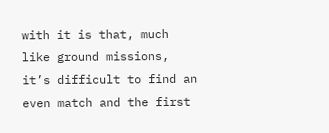with it is that, much like ground missions, it’s difficult to find an even match and the first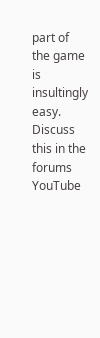part of the game is insultingly easy.
Discuss this in the forums
YouTube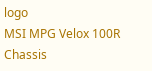logo
MSI MPG Velox 100R Chassis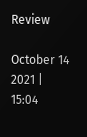Review

October 14 2021 | 15:04